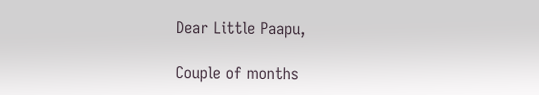Dear Little Paapu,

Couple of months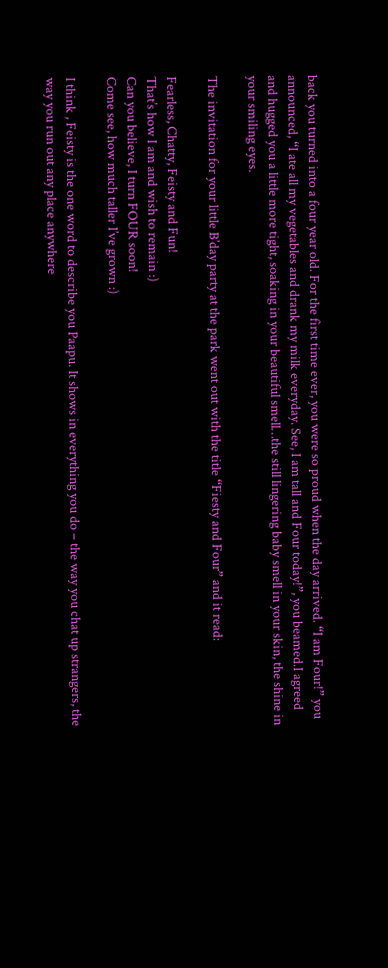back you turned into a four year old. For the first time ever, you were so proud when the day arrived. “I am Four!” you announced, “I ate all my vegetables and drank my milk everyday. See, I am tall and Four today!”, you beamed.I agreed and hugged you a little more tight, soaking in your beautiful smell…the still lingering baby smell in your skin, the shine in your smiling eyes.

The invitation for your little B’day party at the park went out with the title “Fiesty and Four” and it read:

Fearless, Chatty, Feisty and Fun!
That’s how I am and wish to remain :)
Can you believe, I turn FOUR soon!
Come see, how much taller I’ve grown :)

I think , Feisty is the one word to describe you Paapu. It shows in everything you do – the way you chat up strangers, the way you run out any place anywhere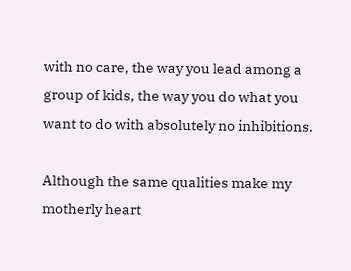with no care, the way you lead among a group of kids, the way you do what you want to do with absolutely no inhibitions.

Although the same qualities make my motherly heart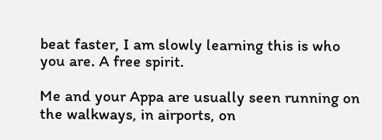beat faster, I am slowly learning this is who you are. A free spirit.

Me and your Appa are usually seen running on the walkways, in airports, on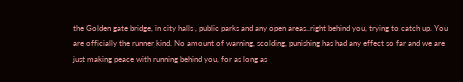the Golden gate bridge, in city halls , public parks and any open areas..right behind you, trying to catch up. You are officially the runner kind. No amount of warning, scolding, punishing has had any effect so far and we are just making peace with running behind you, for as long as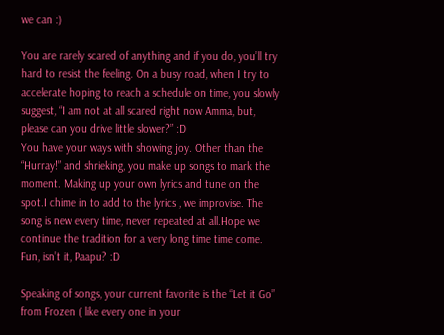we can :)

You are rarely scared of anything and if you do, you’ll try hard to resist the feeling. On a busy road, when I try to accelerate hoping to reach a schedule on time, you slowly suggest, “I am not at all scared right now Amma, but, please can you drive little slower?” :D
You have your ways with showing joy. Other than the “Hurray!” and shrieking, you make up songs to mark the moment. Making up your own lyrics and tune on the spot.I chime in to add to the lyrics , we improvise. The song is new every time, never repeated at all.Hope we continue the tradition for a very long time time come. Fun, isn’t it, Paapu? :D

Speaking of songs, your current favorite is the “Let it Go” from Frozen ( like every one in your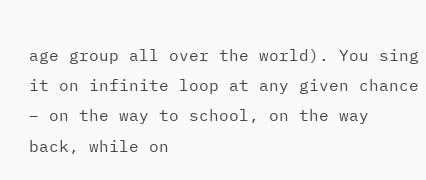age group all over the world). You sing it on infinite loop at any given chance – on the way to school, on the way back, while on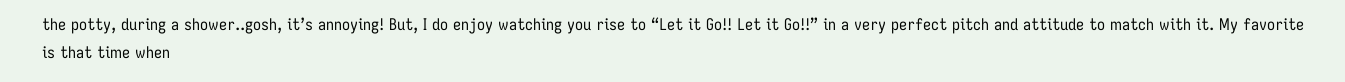the potty, during a shower..gosh, it’s annoying! But, I do enjoy watching you rise to “Let it Go!! Let it Go!!” in a very perfect pitch and attitude to match with it. My favorite is that time when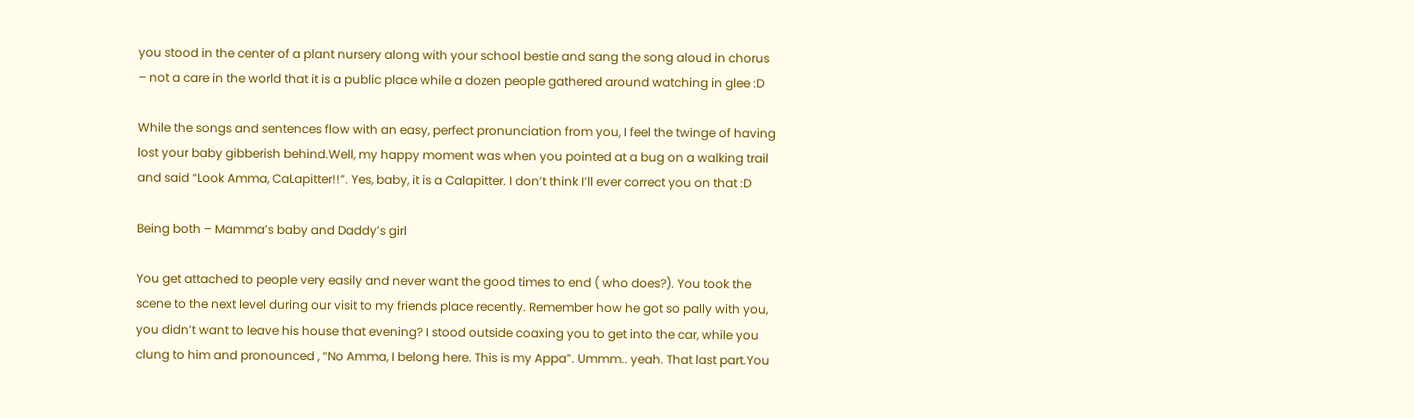you stood in the center of a plant nursery along with your school bestie and sang the song aloud in chorus – not a care in the world that it is a public place while a dozen people gathered around watching in glee :D

While the songs and sentences flow with an easy, perfect pronunciation from you, I feel the twinge of having lost your baby gibberish behind.Well, my happy moment was when you pointed at a bug on a walking trail and said “Look Amma, CaLapitter!!”. Yes, baby, it is a Calapitter. I don’t think I’ll ever correct you on that :D

Being both – Mamma’s baby and Daddy’s girl

You get attached to people very easily and never want the good times to end ( who does?). You took the scene to the next level during our visit to my friends place recently. Remember how he got so pally with you, you didn’t want to leave his house that evening? I stood outside coaxing you to get into the car, while you clung to him and pronounced , “No Amma, I belong here. This is my Appa”. Ummm.. yeah. That last part.You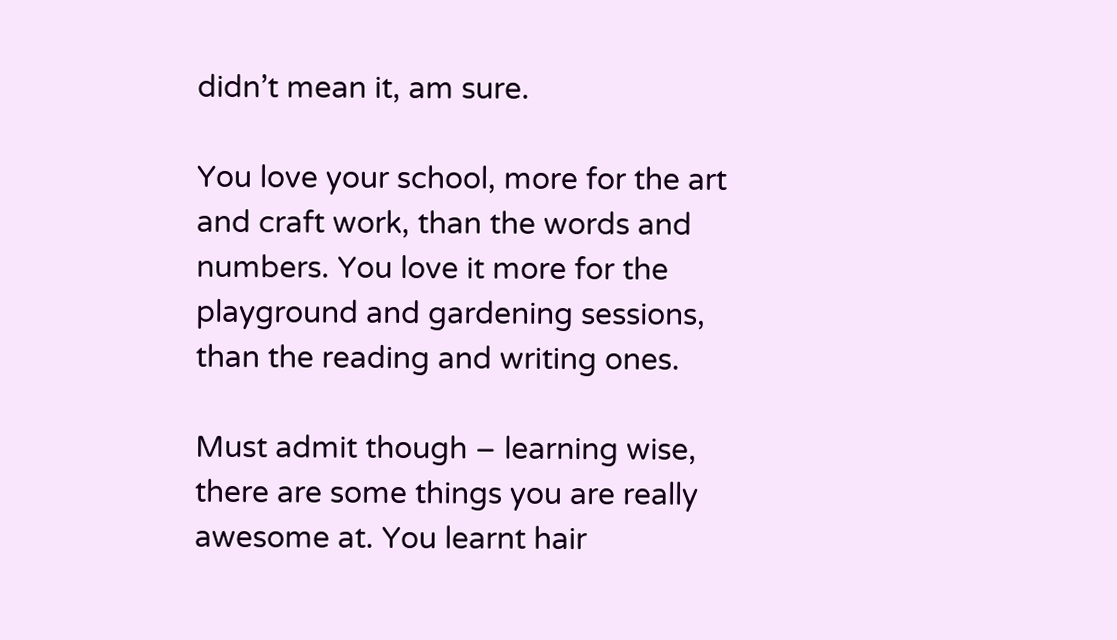didn’t mean it, am sure.

You love your school, more for the art and craft work, than the words and numbers. You love it more for the playground and gardening sessions, than the reading and writing ones.

Must admit though – learning wise, there are some things you are really awesome at. You learnt hair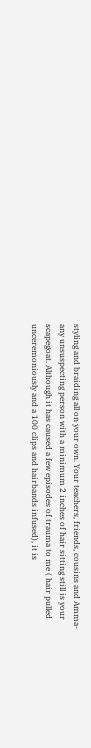styling and braiding all on your own. Your teachers, friends, cousins and Amma- any unsuspecting person with a minimum 2 inches of hair sitting still is your scapegoat. Although it has caused a few episodes of trauma to me ( hair pulled unceremoniously and a 100 clips and hairbands infused), it is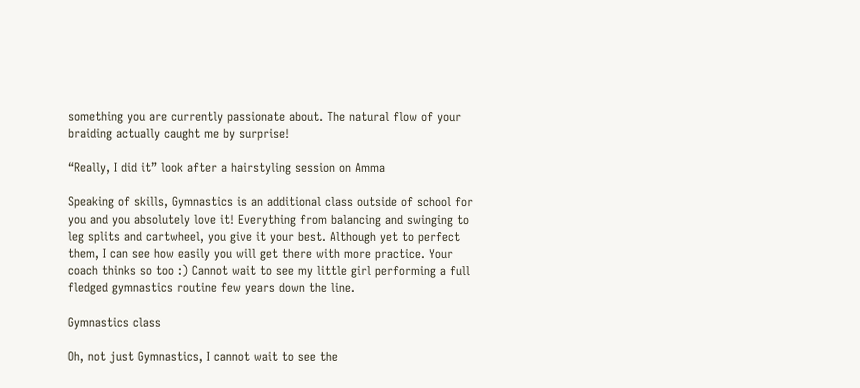something you are currently passionate about. The natural flow of your braiding actually caught me by surprise!

“Really, I did it” look after a hairstyling session on Amma

Speaking of skills, Gymnastics is an additional class outside of school for you and you absolutely love it! Everything from balancing and swinging to leg splits and cartwheel, you give it your best. Although yet to perfect them, I can see how easily you will get there with more practice. Your coach thinks so too :) Cannot wait to see my little girl performing a full fledged gymnastics routine few years down the line.

Gymnastics class

Oh, not just Gymnastics, I cannot wait to see the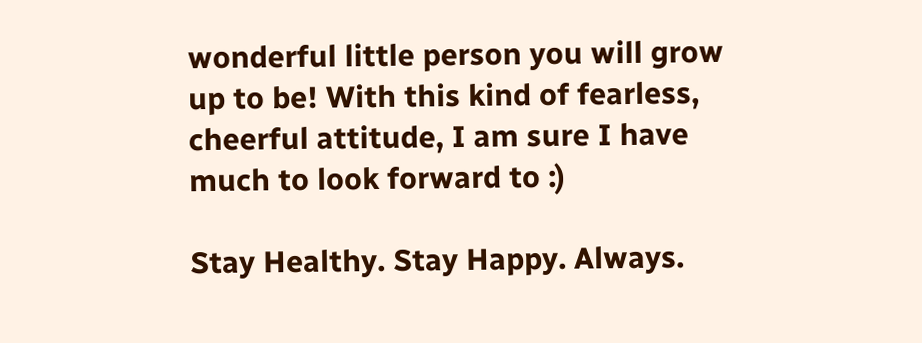wonderful little person you will grow up to be! With this kind of fearless, cheerful attitude, I am sure I have much to look forward to :)

Stay Healthy. Stay Happy. Always.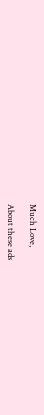Much Love,

About these ads